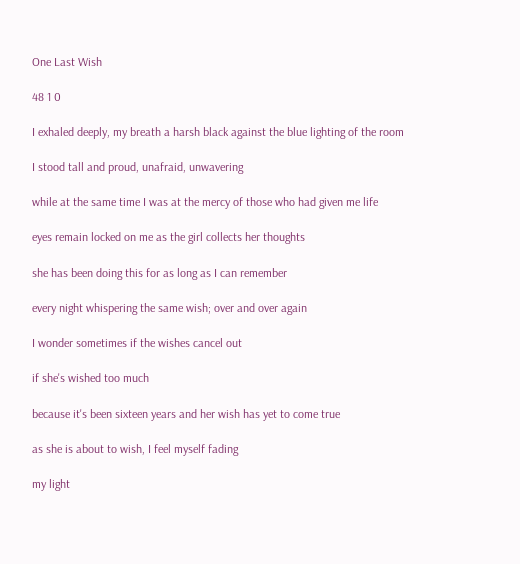One Last Wish

48 1 0

I exhaled deeply, my breath a harsh black against the blue lighting of the room

I stood tall and proud, unafraid, unwavering

while at the same time I was at the mercy of those who had given me life

eyes remain locked on me as the girl collects her thoughts

she has been doing this for as long as I can remember

every night whispering the same wish; over and over again

I wonder sometimes if the wishes cancel out

if she's wished too much

because it's been sixteen years and her wish has yet to come true

as she is about to wish, I feel myself fading

my light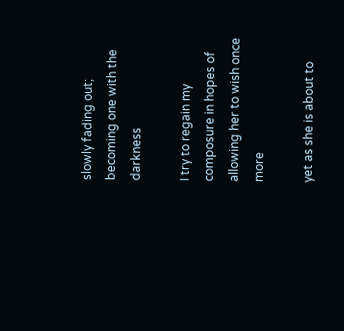slowly fading out; becoming one with the darkness

I try to regain my composure in hopes of allowing her to wish once more

yet as she is about to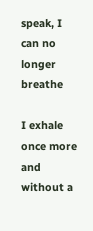speak, I can no longer breathe

I exhale once more and without a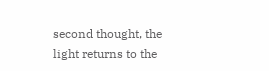second thought, the light returns to the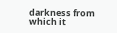darkness from which it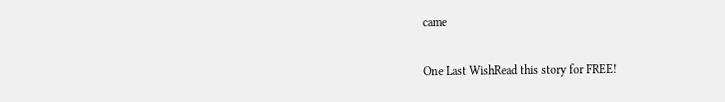came

One Last WishRead this story for FREE!